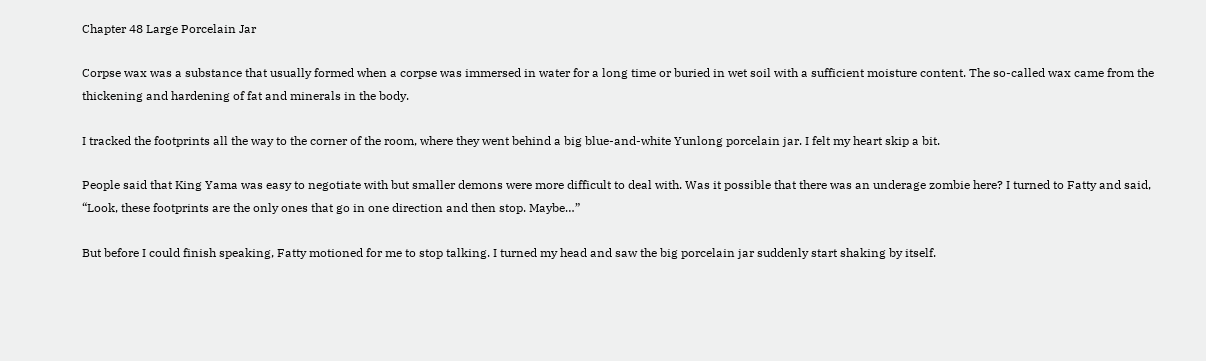Chapter 48 Large Porcelain Jar

Corpse wax was a substance that usually formed when a corpse was immersed in water for a long time or buried in wet soil with a sufficient moisture content. The so-called wax came from the thickening and hardening of fat and minerals in the body.

I tracked the footprints all the way to the corner of the room, where they went behind a big blue-and-white Yunlong porcelain jar. I felt my heart skip a bit.

People said that King Yama was easy to negotiate with but smaller demons were more difficult to deal with. Was it possible that there was an underage zombie here? I turned to Fatty and said, “Look, these footprints are the only ones that go in one direction and then stop. Maybe…”

But before I could finish speaking, Fatty motioned for me to stop talking. I turned my head and saw the big porcelain jar suddenly start shaking by itself.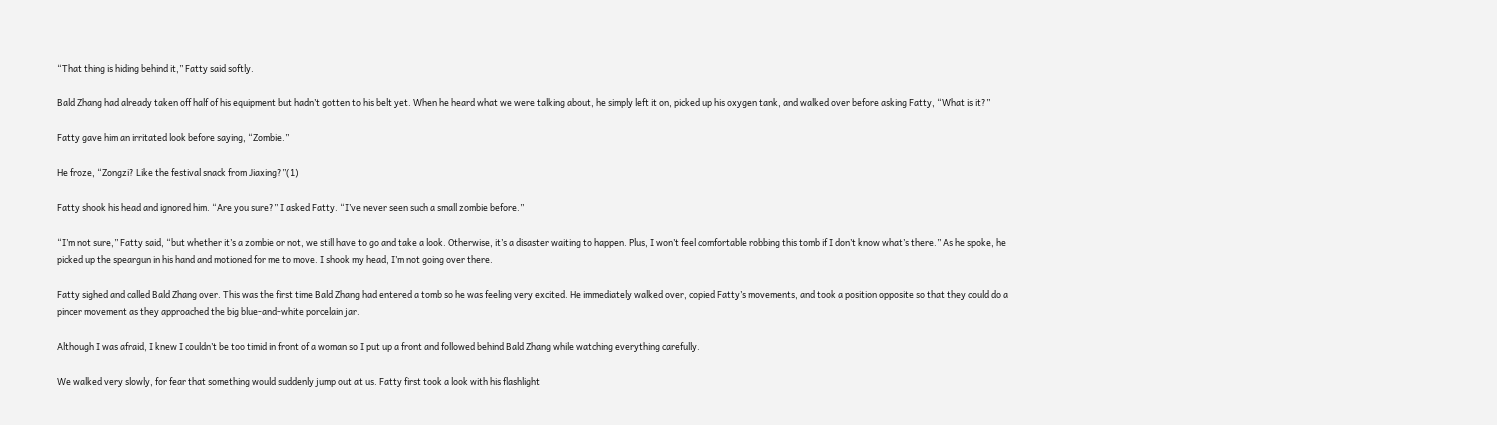“That thing is hiding behind it,” Fatty said softly.

Bald Zhang had already taken off half of his equipment but hadn’t gotten to his belt yet. When he heard what we were talking about, he simply left it on, picked up his oxygen tank, and walked over before asking Fatty, “What is it?”

Fatty gave him an irritated look before saying, “Zombie.”

He froze, “Zongzi? Like the festival snack from Jiaxing?”(1)

Fatty shook his head and ignored him. “Are you sure?” I asked Fatty. “I’ve never seen such a small zombie before.”

“I’m not sure,” Fatty said, “but whether it’s a zombie or not, we still have to go and take a look. Otherwise, it’s a disaster waiting to happen. Plus, I won’t feel comfortable robbing this tomb if I don’t know what’s there.” As he spoke, he picked up the speargun in his hand and motioned for me to move. I shook my head, I’m not going over there.

Fatty sighed and called Bald Zhang over. This was the first time Bald Zhang had entered a tomb so he was feeling very excited. He immediately walked over, copied Fatty’s movements, and took a position opposite so that they could do a pincer movement as they approached the big blue-and-white porcelain jar.

Although I was afraid, I knew I couldn’t be too timid in front of a woman so I put up a front and followed behind Bald Zhang while watching everything carefully.

We walked very slowly, for fear that something would suddenly jump out at us. Fatty first took a look with his flashlight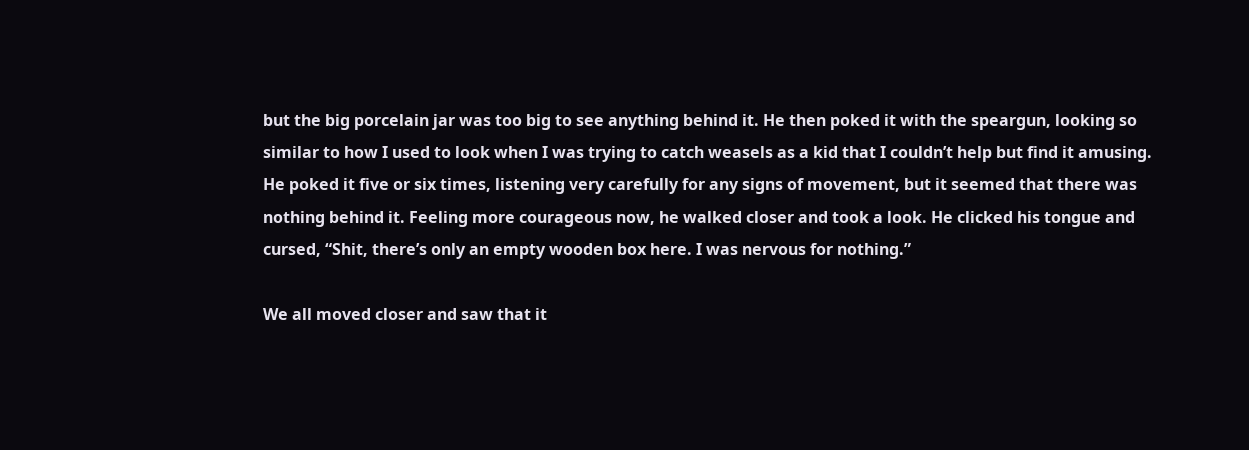but the big porcelain jar was too big to see anything behind it. He then poked it with the speargun, looking so similar to how I used to look when I was trying to catch weasels as a kid that I couldn’t help but find it amusing. He poked it five or six times, listening very carefully for any signs of movement, but it seemed that there was nothing behind it. Feeling more courageous now, he walked closer and took a look. He clicked his tongue and cursed, “Shit, there’s only an empty wooden box here. I was nervous for nothing.”

We all moved closer and saw that it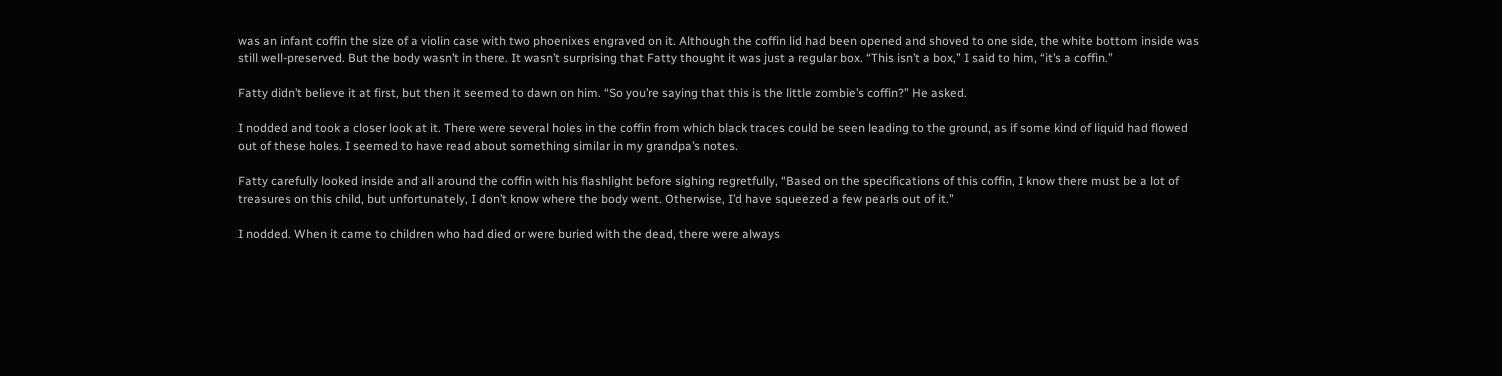was an infant coffin the size of a violin case with two phoenixes engraved on it. Although the coffin lid had been opened and shoved to one side, the white bottom inside was still well-preserved. But the body wasn’t in there. It wasn’t surprising that Fatty thought it was just a regular box. “This isn’t a box,” I said to him, “it’s a coffin.”

Fatty didn’t believe it at first, but then it seemed to dawn on him. “So you’re saying that this is the little zombie’s coffin?” He asked.

I nodded and took a closer look at it. There were several holes in the coffin from which black traces could be seen leading to the ground, as if some kind of liquid had flowed out of these holes. I seemed to have read about something similar in my grandpa’s notes.

Fatty carefully looked inside and all around the coffin with his flashlight before sighing regretfully, “Based on the specifications of this coffin, I know there must be a lot of treasures on this child, but unfortunately, I don’t know where the body went. Otherwise, I’d have squeezed a few pearls out of it.”

I nodded. When it came to children who had died or were buried with the dead, there were always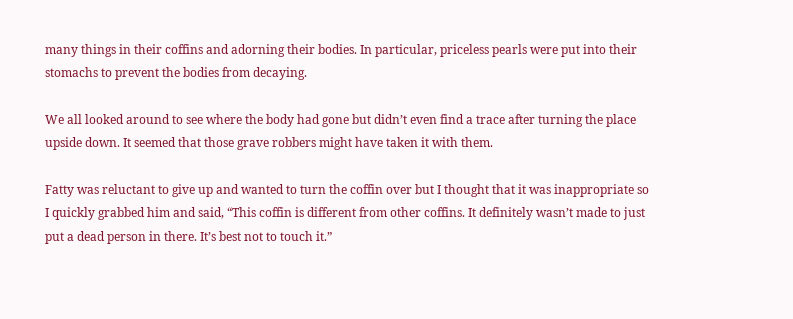many things in their coffins and adorning their bodies. In particular, priceless pearls were put into their stomachs to prevent the bodies from decaying.

We all looked around to see where the body had gone but didn’t even find a trace after turning the place upside down. It seemed that those grave robbers might have taken it with them.

Fatty was reluctant to give up and wanted to turn the coffin over but I thought that it was inappropriate so I quickly grabbed him and said, “This coffin is different from other coffins. It definitely wasn’t made to just put a dead person in there. It’s best not to touch it.”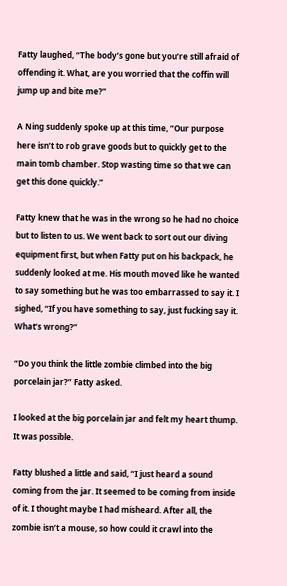Fatty laughed, “The body’s gone but you’re still afraid of offending it. What, are you worried that the coffin will jump up and bite me?”

A Ning suddenly spoke up at this time, “Our purpose here isn’t to rob grave goods but to quickly get to the main tomb chamber. Stop wasting time so that we can get this done quickly.”

Fatty knew that he was in the wrong so he had no choice but to listen to us. We went back to sort out our diving equipment first, but when Fatty put on his backpack, he suddenly looked at me. His mouth moved like he wanted to say something but he was too embarrassed to say it. I sighed, “If you have something to say, just fucking say it. What’s wrong?”

“Do you think the little zombie climbed into the big porcelain jar?” Fatty asked.

I looked at the big porcelain jar and felt my heart thump. It was possible.

Fatty blushed a little and said, “I just heard a sound coming from the jar. It seemed to be coming from inside of it. I thought maybe I had misheard. After all, the zombie isn’t a mouse, so how could it crawl into the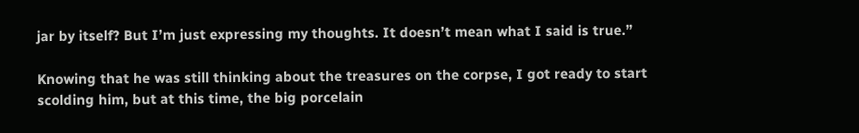jar by itself? But I’m just expressing my thoughts. It doesn’t mean what I said is true.”

Knowing that he was still thinking about the treasures on the corpse, I got ready to start scolding him, but at this time, the big porcelain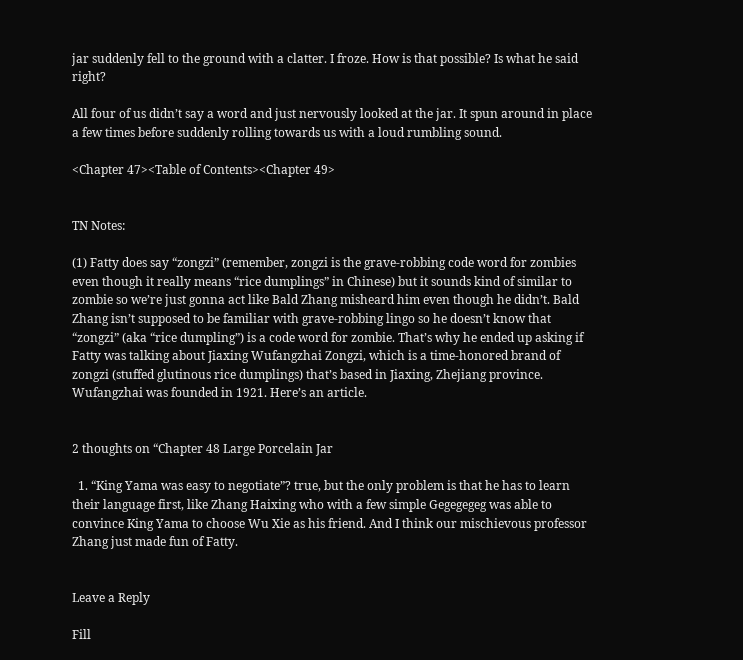jar suddenly fell to the ground with a clatter. I froze. How is that possible? Is what he said right?

All four of us didn’t say a word and just nervously looked at the jar. It spun around in place a few times before suddenly rolling towards us with a loud rumbling sound.

<Chapter 47><Table of Contents><Chapter 49>


TN Notes:

(1) Fatty does say “zongzi” (remember, zongzi is the grave-robbing code word for zombies even though it really means “rice dumplings” in Chinese) but it sounds kind of similar to zombie so we’re just gonna act like Bald Zhang misheard him even though he didn’t. Bald Zhang isn’t supposed to be familiar with grave-robbing lingo so he doesn’t know that “zongzi” (aka “rice dumpling”) is a code word for zombie. That’s why he ended up asking if Fatty was talking about Jiaxing Wufangzhai Zongzi, which is a time-honored brand of zongzi (stuffed glutinous rice dumplings) that’s based in Jiaxing, Zhejiang province. Wufangzhai was founded in 1921. Here’s an article.


2 thoughts on “Chapter 48 Large Porcelain Jar

  1. “King Yama was easy to negotiate”? true, but the only problem is that he has to learn their language first, like Zhang Haixing who with a few simple Gegegegeg was able to convince King Yama to choose Wu Xie as his friend. And I think our mischievous professor Zhang just made fun of Fatty.


Leave a Reply

Fill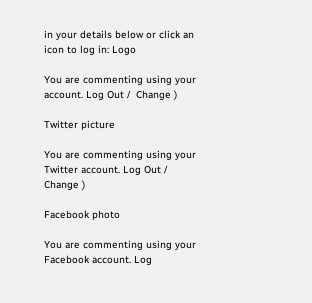in your details below or click an icon to log in: Logo

You are commenting using your account. Log Out /  Change )

Twitter picture

You are commenting using your Twitter account. Log Out /  Change )

Facebook photo

You are commenting using your Facebook account. Log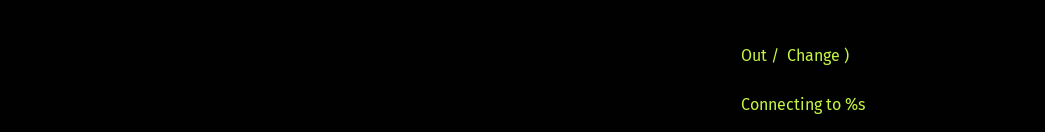Out /  Change )

Connecting to %s